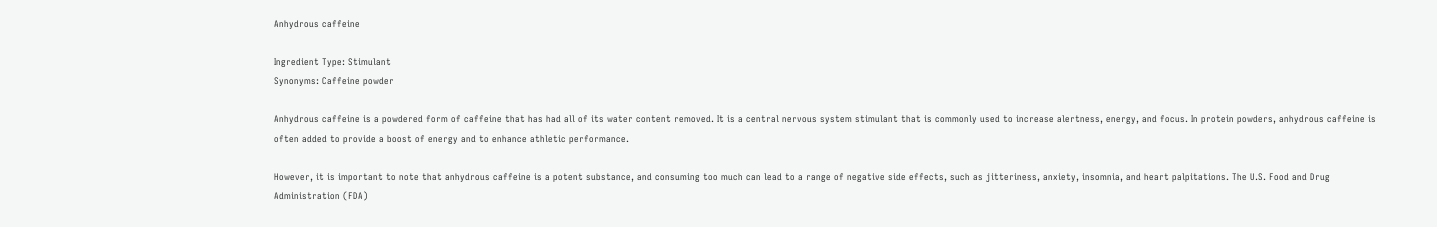Anhydrous caffeine

Ingredient Type: Stimulant
Synonyms: Caffeine powder

Anhydrous caffeine is a powdered form of caffeine that has had all of its water content removed. It is a central nervous system stimulant that is commonly used to increase alertness, energy, and focus. In protein powders, anhydrous caffeine is often added to provide a boost of energy and to enhance athletic performance.

However, it is important to note that anhydrous caffeine is a potent substance, and consuming too much can lead to a range of negative side effects, such as jitteriness, anxiety, insomnia, and heart palpitations. The U.S. Food and Drug Administration (FDA)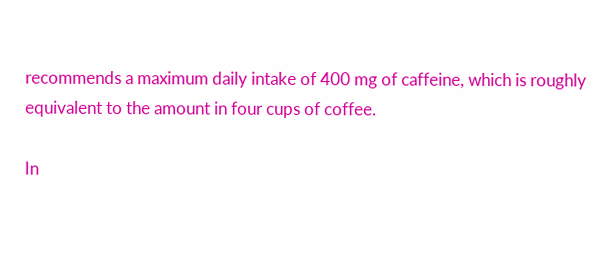recommends a maximum daily intake of 400 mg of caffeine, which is roughly equivalent to the amount in four cups of coffee.

In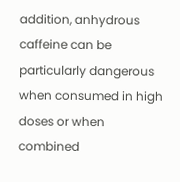addition, anhydrous caffeine can be particularly dangerous when consumed in high doses or when combined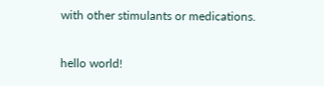with other stimulants or medications.

hello world!